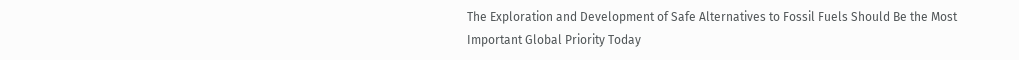The Exploration and Development of Safe Alternatives to Fossil Fuels Should Be the Most Important Global Priority Today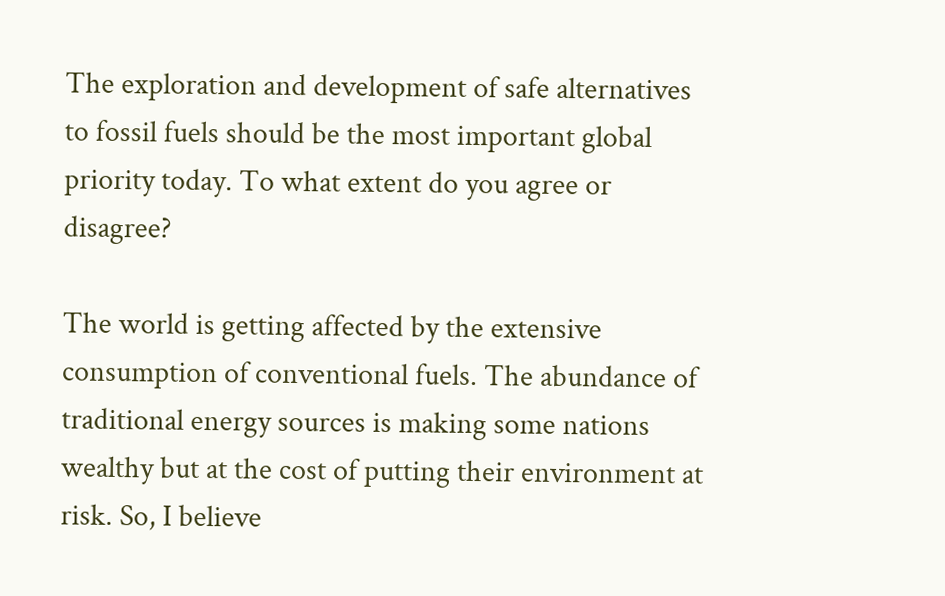The exploration and development of safe alternatives to fossil fuels should be the most important global priority today. To what extent do you agree or disagree?

The world is getting affected by the extensive consumption of conventional fuels. The abundance of traditional energy sources is making some nations wealthy but at the cost of putting their environment at risk. So, I believe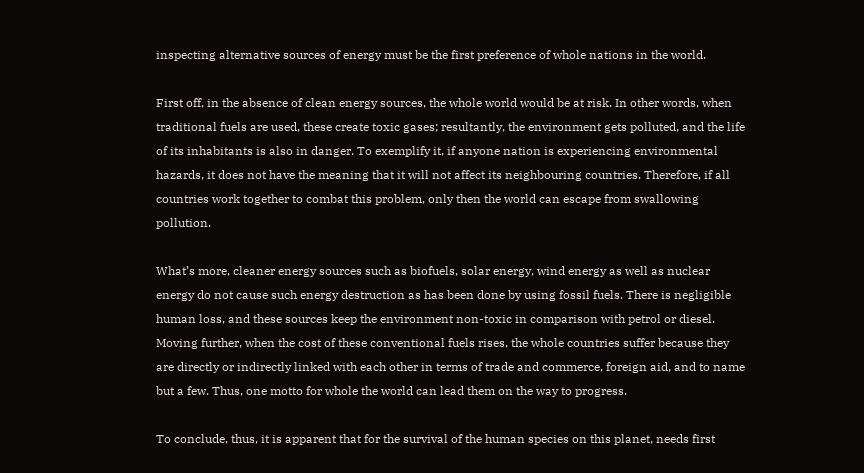inspecting alternative sources of energy must be the first preference of whole nations in the world.

First off, in the absence of clean energy sources, the whole world would be at risk. In other words, when traditional fuels are used, these create toxic gases; resultantly, the environment gets polluted, and the life of its inhabitants is also in danger. To exemplify it, if anyone nation is experiencing environmental hazards, it does not have the meaning that it will not affect its neighbouring countries. Therefore, if all countries work together to combat this problem, only then the world can escape from swallowing pollution.

What’s more, cleaner energy sources such as biofuels, solar energy, wind energy as well as nuclear energy do not cause such energy destruction as has been done by using fossil fuels. There is negligible human loss, and these sources keep the environment non-toxic in comparison with petrol or diesel. Moving further, when the cost of these conventional fuels rises, the whole countries suffer because they are directly or indirectly linked with each other in terms of trade and commerce, foreign aid, and to name but a few. Thus, one motto for whole the world can lead them on the way to progress.

To conclude, thus, it is apparent that for the survival of the human species on this planet, needs first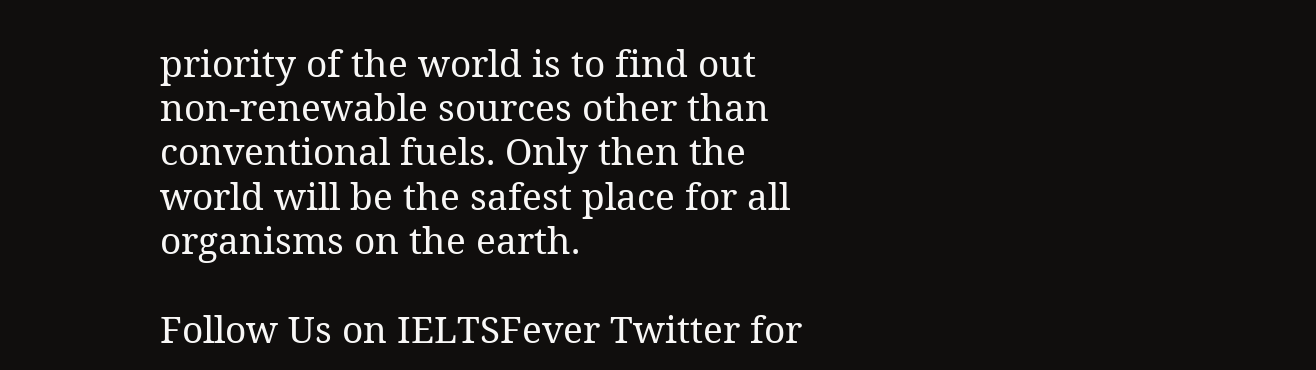priority of the world is to find out non-renewable sources other than conventional fuels. Only then the world will be the safest place for all organisms on the earth.

Follow Us on IELTSFever Twitter for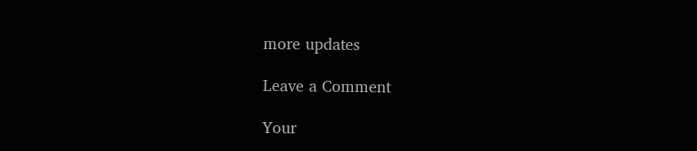more updates

Leave a Comment

Your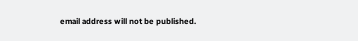email address will not be published.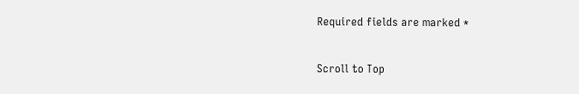Required fields are marked *

Scroll to Top